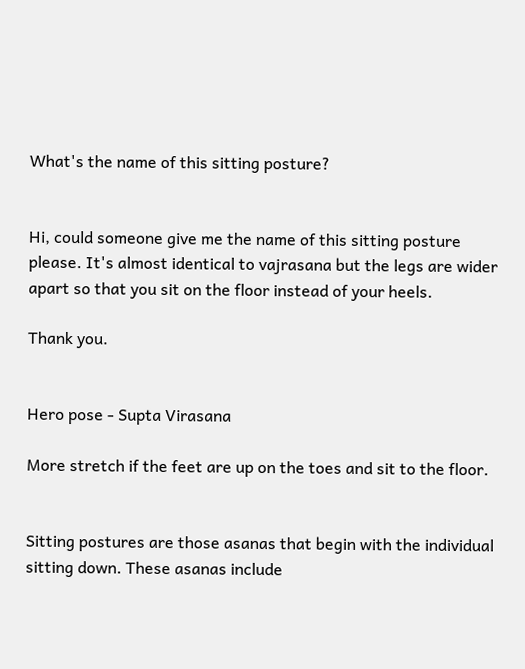What's the name of this sitting posture?


Hi, could someone give me the name of this sitting posture please. It's almost identical to vajrasana but the legs are wider apart so that you sit on the floor instead of your heels.

Thank you.


Hero pose - Supta Virasana

More stretch if the feet are up on the toes and sit to the floor.


Sitting postures are those asanas that begin with the individual sitting down. These asanas include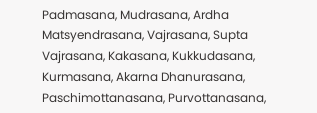Padmasana, Mudrasana, Ardha Matsyendrasana, Vajrasana, Supta Vajrasana, Kakasana, Kukkudasana, Kurmasana, Akarna Dhanurasana, Paschimottanasana, Purvottanasana,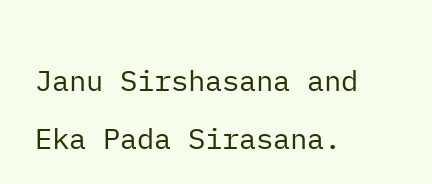Janu Sirshasana and Eka Pada Sirasana.